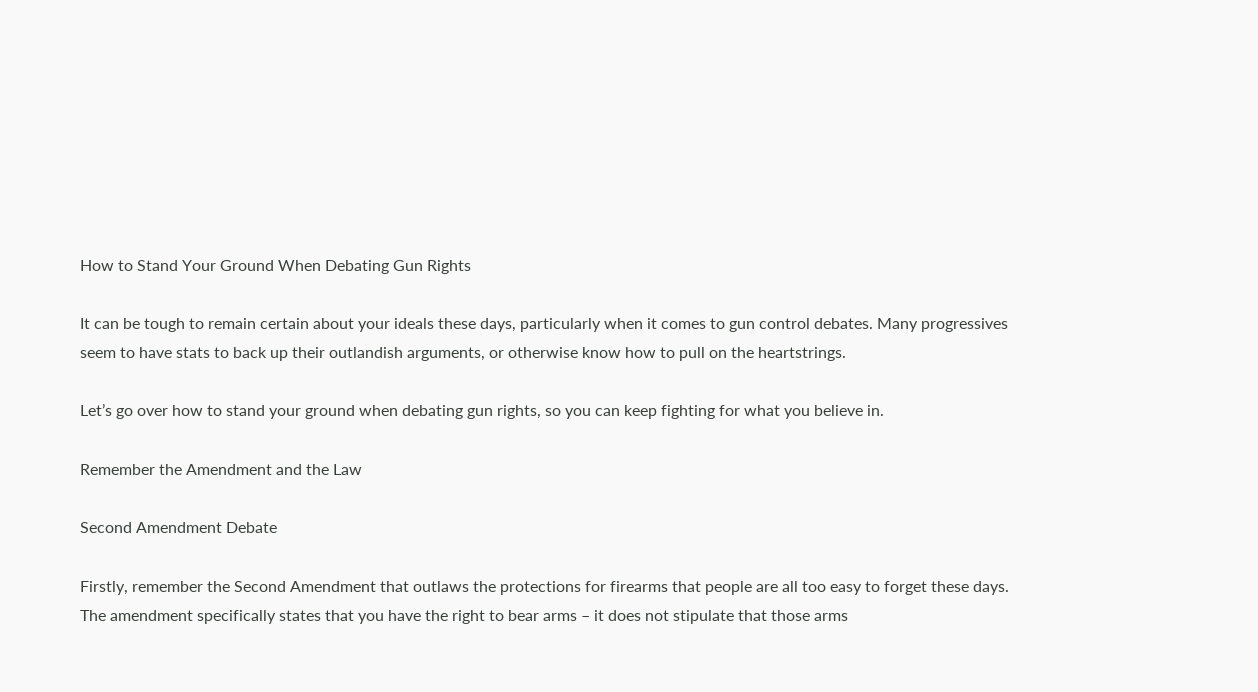How to Stand Your Ground When Debating Gun Rights

It can be tough to remain certain about your ideals these days, particularly when it comes to gun control debates. Many progressives seem to have stats to back up their outlandish arguments, or otherwise know how to pull on the heartstrings.

Let’s go over how to stand your ground when debating gun rights, so you can keep fighting for what you believe in.

Remember the Amendment and the Law

Second Amendment Debate

Firstly, remember the Second Amendment that outlaws the protections for firearms that people are all too easy to forget these days. The amendment specifically states that you have the right to bear arms – it does not stipulate that those arms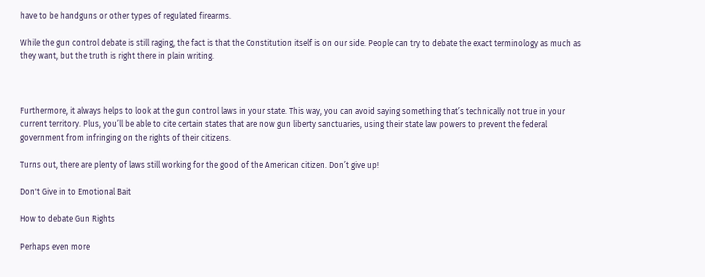have to be handguns or other types of regulated firearms.

While the gun control debate is still raging, the fact is that the Constitution itself is on our side. People can try to debate the exact terminology as much as they want, but the truth is right there in plain writing.



Furthermore, it always helps to look at the gun control laws in your state. This way, you can avoid saying something that’s technically not true in your current territory. Plus, you’ll be able to cite certain states that are now gun liberty sanctuaries, using their state law powers to prevent the federal government from infringing on the rights of their citizens.

Turns out, there are plenty of laws still working for the good of the American citizen. Don’t give up!

Don't Give in to Emotional Bait

How to debate Gun Rights

Perhaps even more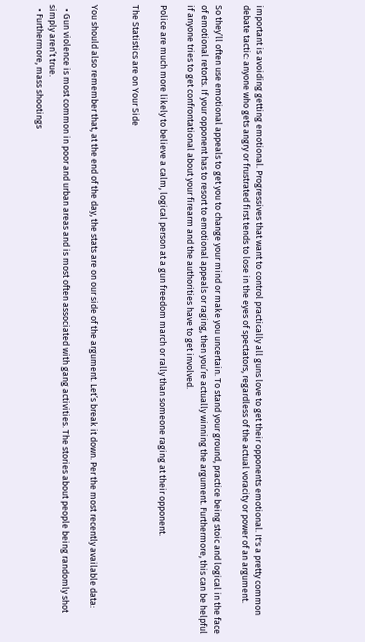important is avoiding getting emotional. Progressives that want to control practically all guns love to get their opponents emotional. It's a pretty common debate tactic: anyone who gets angry or frustrated first tends to lose in the eyes of spectators, regardless of the actual voracity or power of an argument.

So they’ll often use emotional appeals to get you to change your mind or make you uncertain. To stand your ground, practice being stoic and logical in the face of emotional retorts. If your opponent has to resort to emotional appeals or raging, then you’re actually winning the argument. Furthermore, this can be helpful if anyone tries to get confrontational about your firearm and the authorities have to get involved.

Police are much more likely to believe a calm, logical person at a gun freedom march or rally than someone raging at their opponent.

The Statistics are on Your Side


You should also remember that, at the end of the day, the stats are on our side of the argument. Let’s break it down. Per the most recently available data:

  • Gun violence is most common in poor and urban areas and is most often associated with gang activities. The stories about people being randomly shot simply aren’t true.
  • Furthermore, mass shootings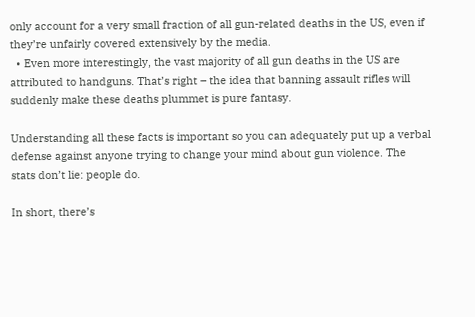only account for a very small fraction of all gun-related deaths in the US, even if they’re unfairly covered extensively by the media.
  • Even more interestingly, the vast majority of all gun deaths in the US are attributed to handguns. That’s right – the idea that banning assault rifles will suddenly make these deaths plummet is pure fantasy.

Understanding all these facts is important so you can adequately put up a verbal defense against anyone trying to change your mind about gun violence. The stats don’t lie: people do.

In short, there’s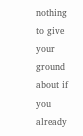nothing to give your ground about if you already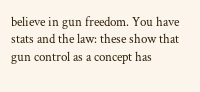believe in gun freedom. You have stats and the law: these show that gun control as a concept has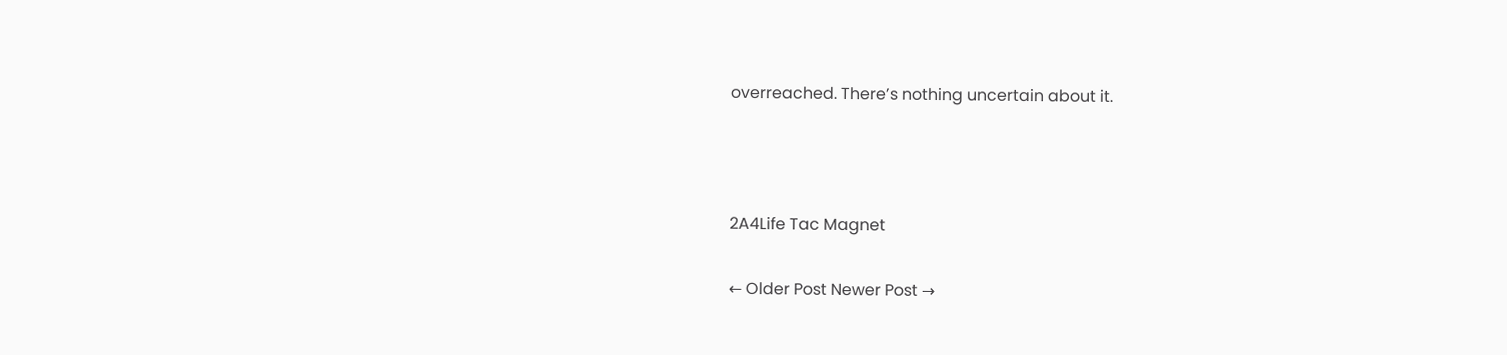overreached. There’s nothing uncertain about it.



2A4Life Tac Magnet

← Older Post Newer Post →